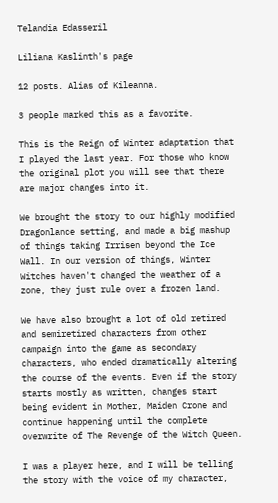Telandia Edasseril

Liliana Kaslinth's page

12 posts. Alias of Kileanna.

3 people marked this as a favorite.

This is the Reign of Winter adaptation that I played the last year. For those who know the original plot you will see that there are major changes into it.

We brought the story to our highly modified Dragonlance setting, and made a big mashup of things taking Irrisen beyond the Ice Wall. In our version of things, Winter Witches haven't changed the weather of a zone, they just rule over a frozen land.

We have also brought a lot of old retired and semiretired characters from other campaign into the game as secondary characters, who ended dramatically altering the course of the events. Even if the story starts mostly as written, changes start being evident in Mother, Maiden Crone and continue happening until the complete overwrite of The Revenge of the Witch Queen.

I was a player here, and I will be telling the story with the voice of my character,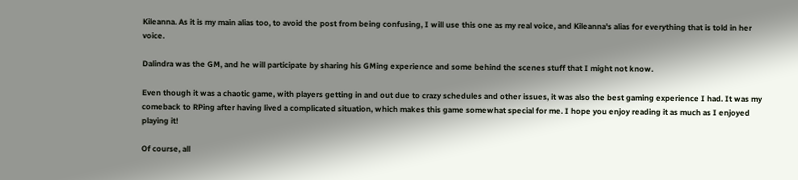Kileanna. As it is my main alias too, to avoid the post from being confusing, I will use this one as my real voice, and Kileanna's alias for everything that is told in her voice.

Dalindra was the GM, and he will participate by sharing his GMing experience and some behind the scenes stuff that I might not know.

Even though it was a chaotic game, with players getting in and out due to crazy schedules and other issues, it was also the best gaming experience I had. It was my comeback to RPing after having lived a complicated situation, which makes this game somewhat special for me. I hope you enjoy reading it as much as I enjoyed playing it!

Of course, all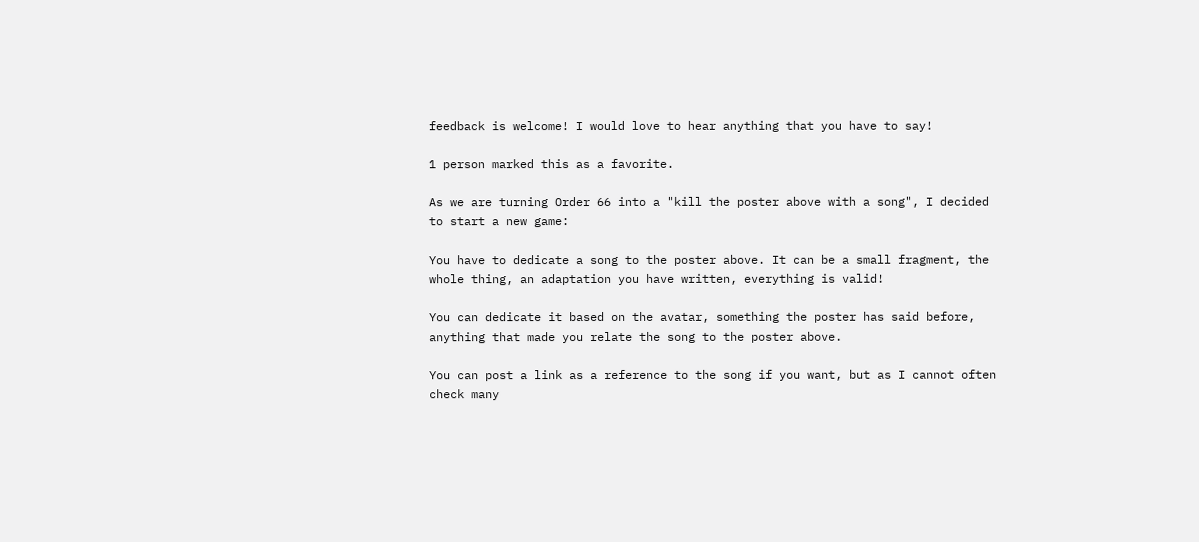feedback is welcome! I would love to hear anything that you have to say!

1 person marked this as a favorite.

As we are turning Order 66 into a "kill the poster above with a song", I decided to start a new game:

You have to dedicate a song to the poster above. It can be a small fragment, the whole thing, an adaptation you have written, everything is valid!

You can dedicate it based on the avatar, something the poster has said before, anything that made you relate the song to the poster above.

You can post a link as a reference to the song if you want, but as I cannot often check many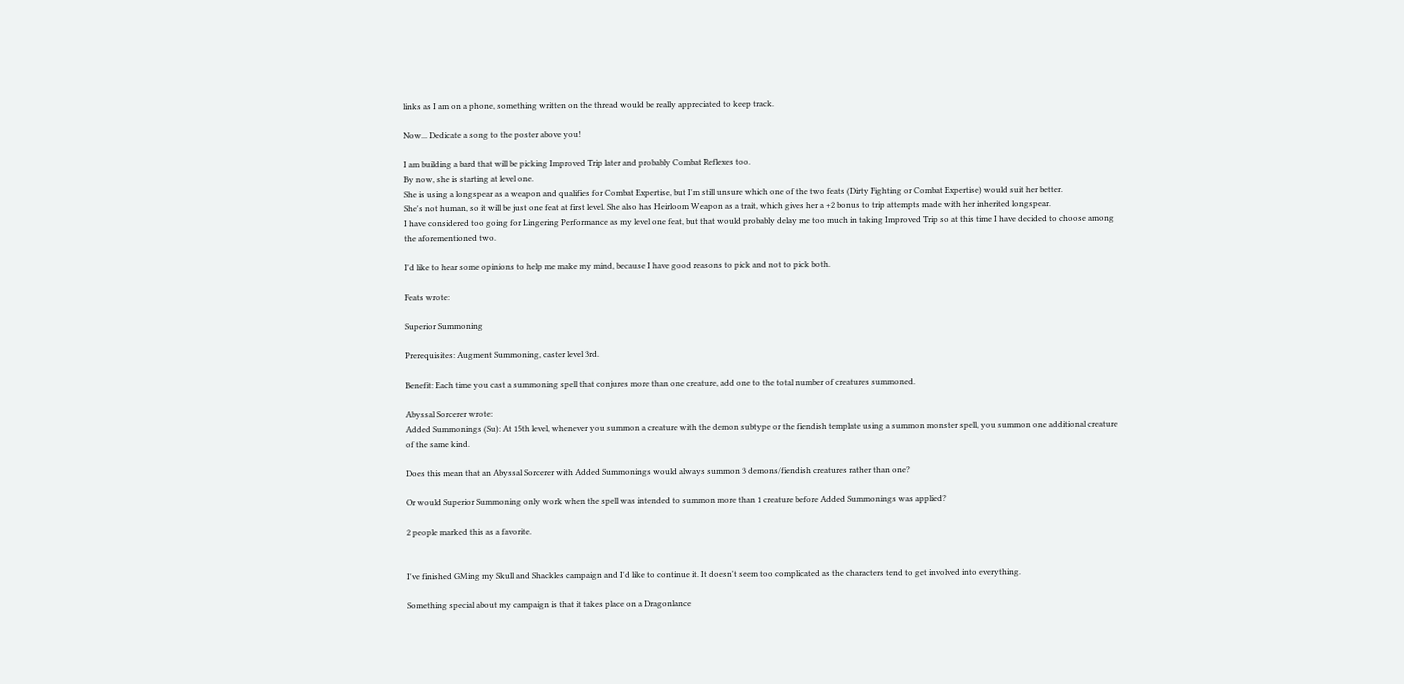links as I am on a phone, something written on the thread would be really appreciated to keep track.

Now... Dedicate a song to the poster above you!

I am building a bard that will be picking Improved Trip later and probably Combat Reflexes too.
By now, she is starting at level one.
She is using a longspear as a weapon and qualifies for Combat Expertise, but I'm still unsure which one of the two feats (Dirty Fighting or Combat Expertise) would suit her better.
She's not human, so it will be just one feat at first level. She also has Heirloom Weapon as a trait, which gives her a +2 bonus to trip attempts made with her inherited longspear.
I have considered too going for Lingering Performance as my level one feat, but that would probably delay me too much in taking Improved Trip so at this time I have decided to choose among the aforementioned two.

I'd like to hear some opinions to help me make my mind, because I have good reasons to pick and not to pick both.

Feats wrote:

Superior Summoning

Prerequisites: Augment Summoning, caster level 3rd.

Benefit: Each time you cast a summoning spell that conjures more than one creature, add one to the total number of creatures summoned.

Abyssal Sorcerer wrote:
Added Summonings (Su): At 15th level, whenever you summon a creature with the demon subtype or the fiendish template using a summon monster spell, you summon one additional creature of the same kind.

Does this mean that an Abyssal Sorcerer with Added Summonings would always summon 3 demons/fiendish creatures rather than one?

Or would Superior Summoning only work when the spell was intended to summon more than 1 creature before Added Summonings was applied?

2 people marked this as a favorite.


I've finished GMing my Skull and Shackles campaign and I'd like to continue it. It doesn't seem too complicated as the characters tend to get involved into everything.

Something special about my campaign is that it takes place on a Dragonlance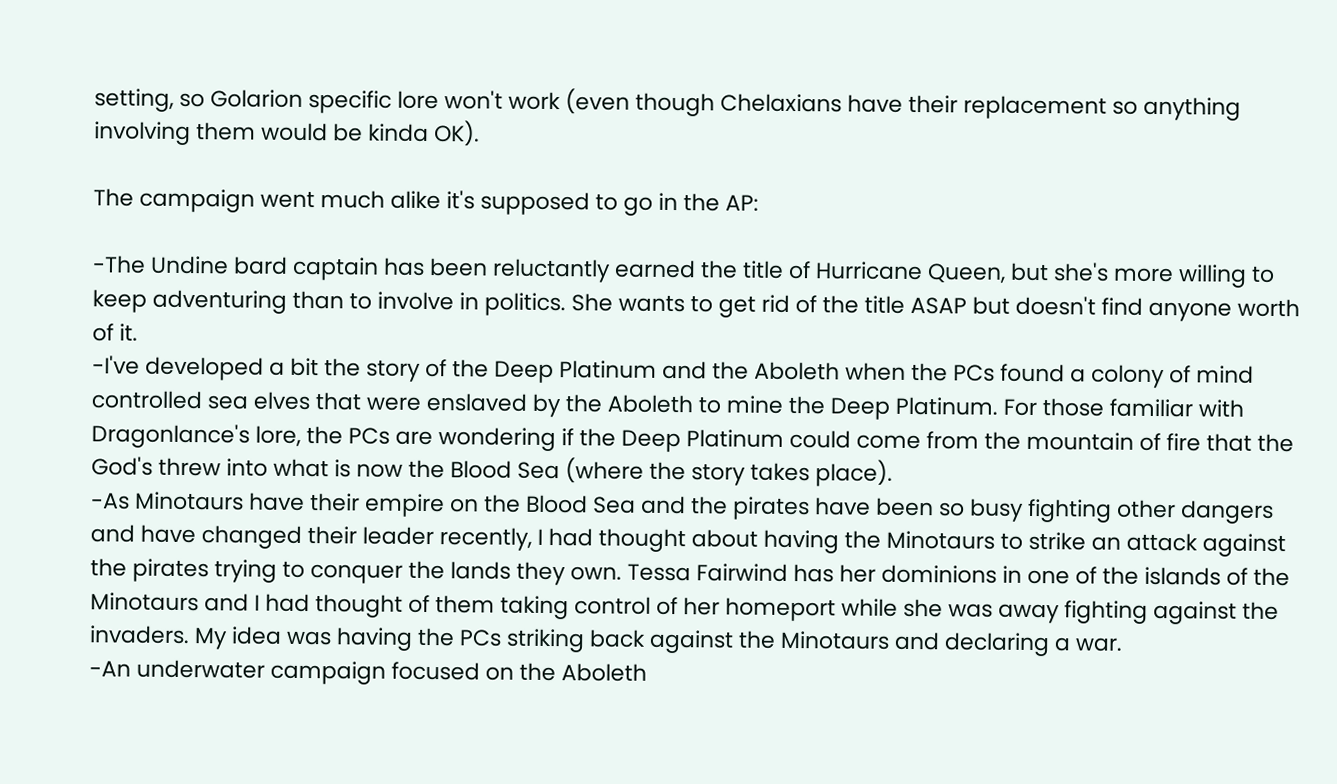setting, so Golarion specific lore won't work (even though Chelaxians have their replacement so anything involving them would be kinda OK).

The campaign went much alike it's supposed to go in the AP:

-The Undine bard captain has been reluctantly earned the title of Hurricane Queen, but she's more willing to keep adventuring than to involve in politics. She wants to get rid of the title ASAP but doesn't find anyone worth of it.
-I've developed a bit the story of the Deep Platinum and the Aboleth when the PCs found a colony of mind controlled sea elves that were enslaved by the Aboleth to mine the Deep Platinum. For those familiar with Dragonlance's lore, the PCs are wondering if the Deep Platinum could come from the mountain of fire that the God's threw into what is now the Blood Sea (where the story takes place).
-As Minotaurs have their empire on the Blood Sea and the pirates have been so busy fighting other dangers and have changed their leader recently, I had thought about having the Minotaurs to strike an attack against the pirates trying to conquer the lands they own. Tessa Fairwind has her dominions in one of the islands of the Minotaurs and I had thought of them taking control of her homeport while she was away fighting against the invaders. My idea was having the PCs striking back against the Minotaurs and declaring a war.
-An underwater campaign focused on the Aboleth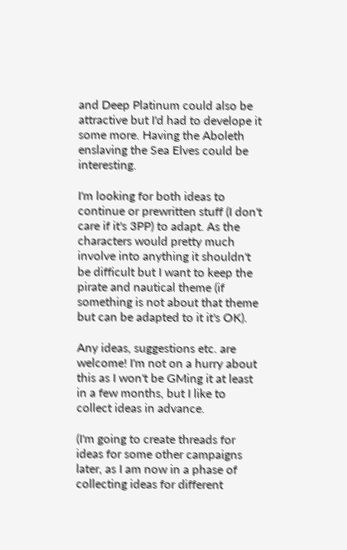and Deep Platinum could also be attractive but I'd had to develope it some more. Having the Aboleth enslaving the Sea Elves could be interesting.

I'm looking for both ideas to continue or prewritten stuff (I don't care if it's 3PP) to adapt. As the characters would pretty much involve into anything it shouldn't be difficult but I want to keep the pirate and nautical theme (if something is not about that theme but can be adapted to it it's OK).

Any ideas, suggestions etc. are welcome! I'm not on a hurry about this as I won't be GMing it at least in a few months, but I like to collect ideas in advance.

(I'm going to create threads for ideas for some other campaigns later, as I am now in a phase of collecting ideas for different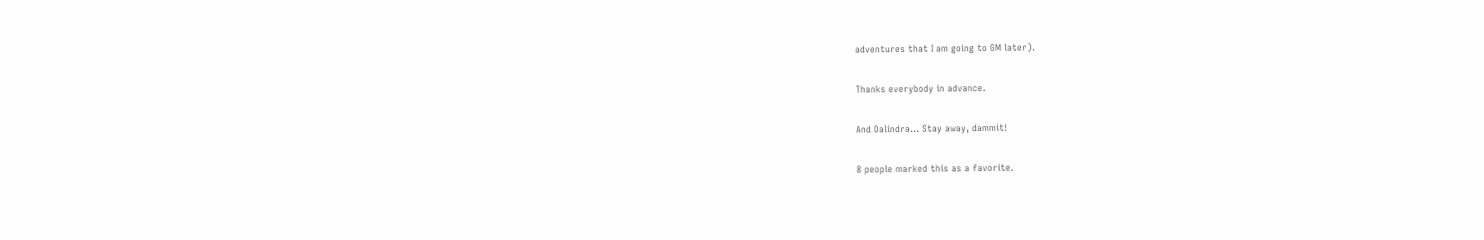adventures that I am going to GM later).

Thanks everybody in advance.

And Dalindra... Stay away, dammit!

8 people marked this as a favorite.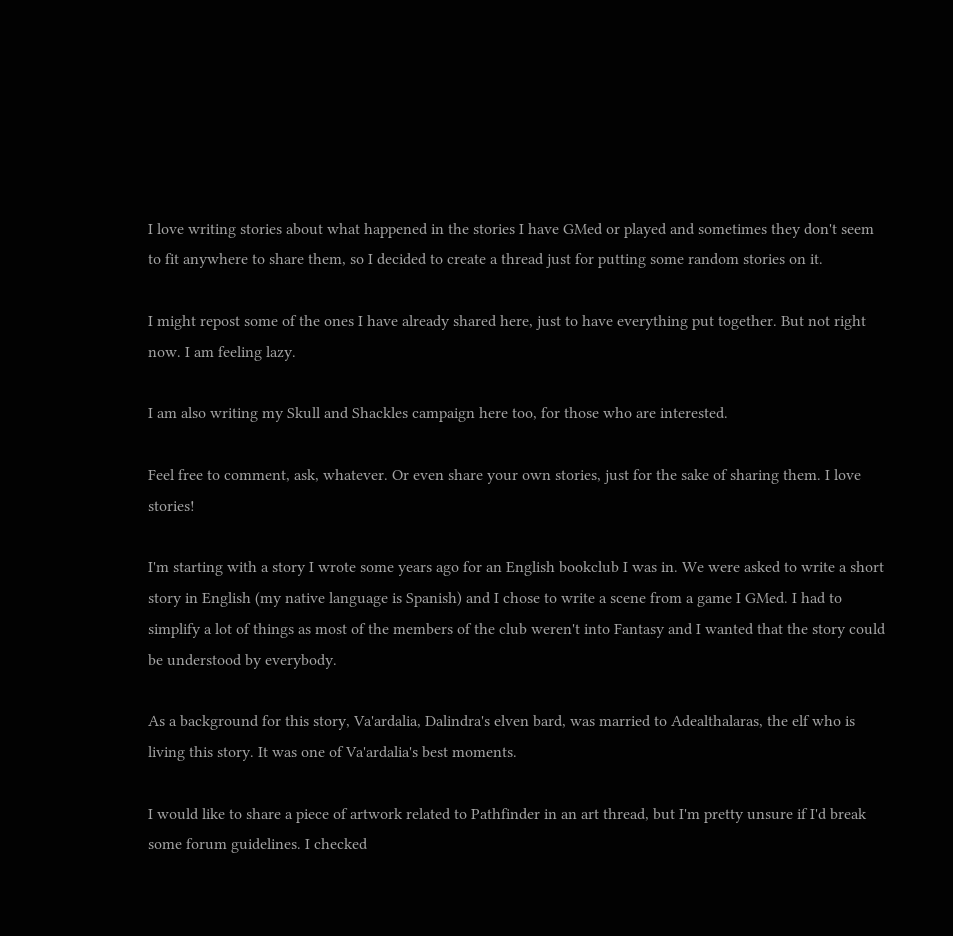I love writing stories about what happened in the stories I have GMed or played and sometimes they don't seem to fit anywhere to share them, so I decided to create a thread just for putting some random stories on it.

I might repost some of the ones I have already shared here, just to have everything put together. But not right now. I am feeling lazy.

I am also writing my Skull and Shackles campaign here too, for those who are interested.

Feel free to comment, ask, whatever. Or even share your own stories, just for the sake of sharing them. I love stories!

I'm starting with a story I wrote some years ago for an English bookclub I was in. We were asked to write a short story in English (my native language is Spanish) and I chose to write a scene from a game I GMed. I had to simplify a lot of things as most of the members of the club weren't into Fantasy and I wanted that the story could be understood by everybody.

As a background for this story, Va'ardalia, Dalindra's elven bard, was married to Adealthalaras, the elf who is living this story. It was one of Va'ardalia's best moments.

I would like to share a piece of artwork related to Pathfinder in an art thread, but I'm pretty unsure if I'd break some forum guidelines. I checked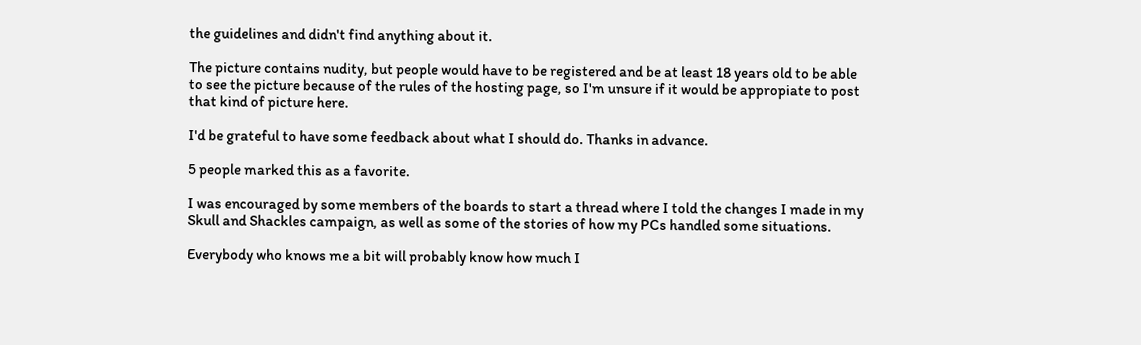the guidelines and didn't find anything about it.

The picture contains nudity, but people would have to be registered and be at least 18 years old to be able to see the picture because of the rules of the hosting page, so I'm unsure if it would be appropiate to post that kind of picture here.

I'd be grateful to have some feedback about what I should do. Thanks in advance.

5 people marked this as a favorite.

I was encouraged by some members of the boards to start a thread where I told the changes I made in my Skull and Shackles campaign, as well as some of the stories of how my PCs handled some situations.

Everybody who knows me a bit will probably know how much I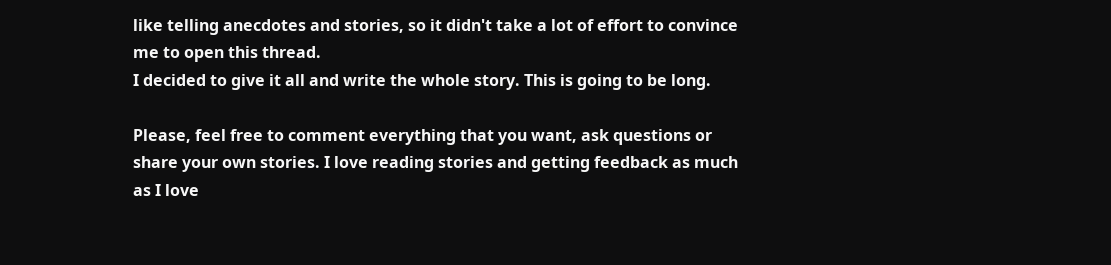like telling anecdotes and stories, so it didn't take a lot of effort to convince me to open this thread.
I decided to give it all and write the whole story. This is going to be long.

Please, feel free to comment everything that you want, ask questions or share your own stories. I love reading stories and getting feedback as much as I love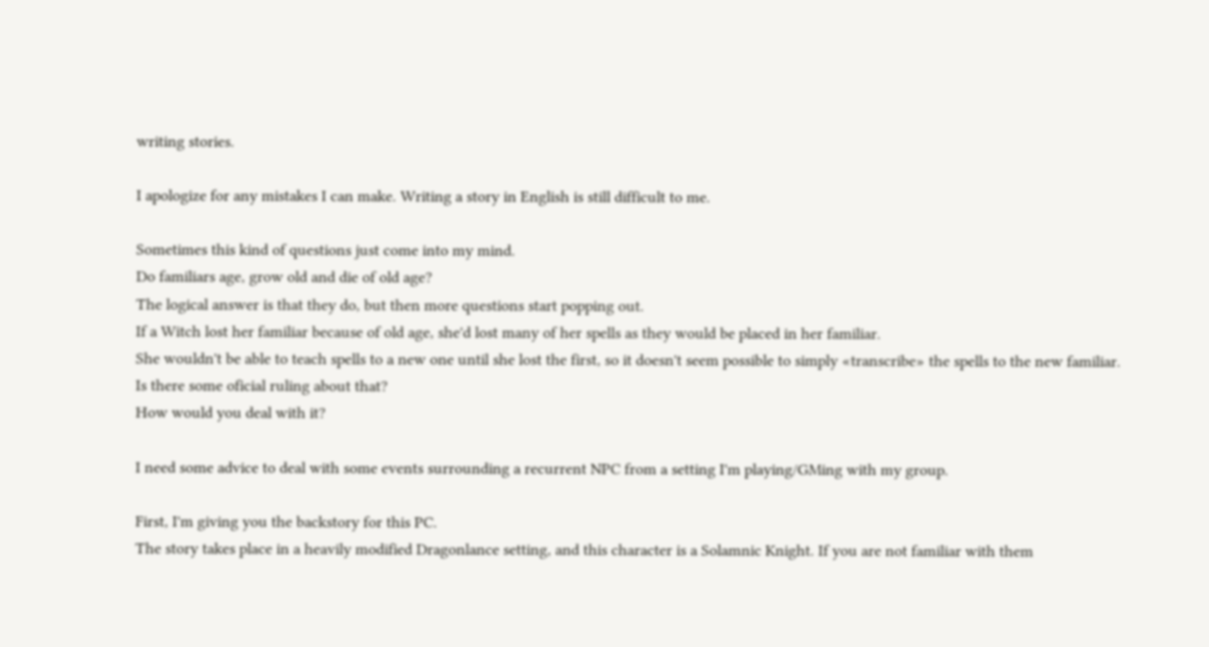writing stories.

I apologize for any mistakes I can make. Writing a story in English is still difficult to me.

Sometimes this kind of questions just come into my mind.
Do familiars age, grow old and die of old age?
The logical answer is that they do, but then more questions start popping out.
If a Witch lost her familiar because of old age, she'd lost many of her spells as they would be placed in her familiar.
She wouldn't be able to teach spells to a new one until she lost the first, so it doesn't seem possible to simply «transcribe» the spells to the new familiar.
Is there some oficial ruling about that?
How would you deal with it?

I need some advice to deal with some events surrounding a recurrent NPC from a setting I'm playing/GMing with my group.

First, I'm giving you the backstory for this PC.
The story takes place in a heavily modified Dragonlance setting, and this character is a Solamnic Knight. If you are not familiar with them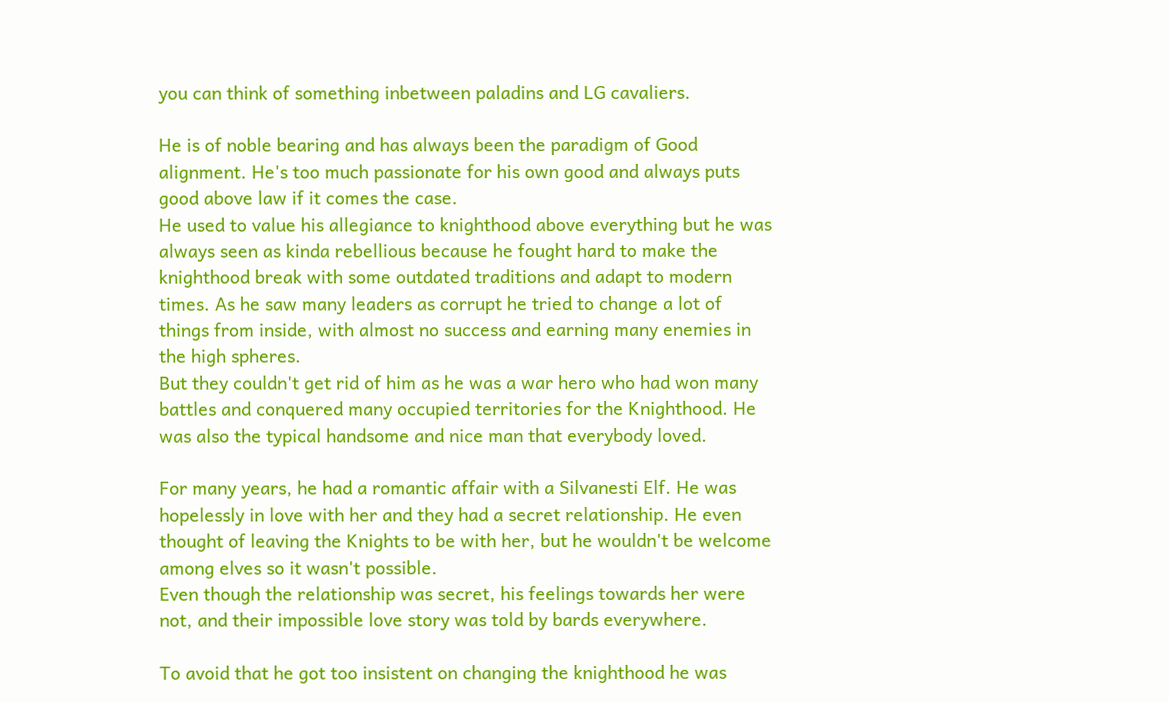you can think of something inbetween paladins and LG cavaliers.

He is of noble bearing and has always been the paradigm of Good alignment. He's too much passionate for his own good and always puts good above law if it comes the case.
He used to value his allegiance to knighthood above everything but he was always seen as kinda rebellious because he fought hard to make the knighthood break with some outdated traditions and adapt to modern times. As he saw many leaders as corrupt he tried to change a lot of things from inside, with almost no success and earning many enemies in the high spheres.
But they couldn't get rid of him as he was a war hero who had won many battles and conquered many occupied territories for the Knighthood. He was also the typical handsome and nice man that everybody loved.

For many years, he had a romantic affair with a Silvanesti Elf. He was hopelessly in love with her and they had a secret relationship. He even thought of leaving the Knights to be with her, but he wouldn't be welcome among elves so it wasn't possible.
Even though the relationship was secret, his feelings towards her were not, and their impossible love story was told by bards everywhere.

To avoid that he got too insistent on changing the knighthood he was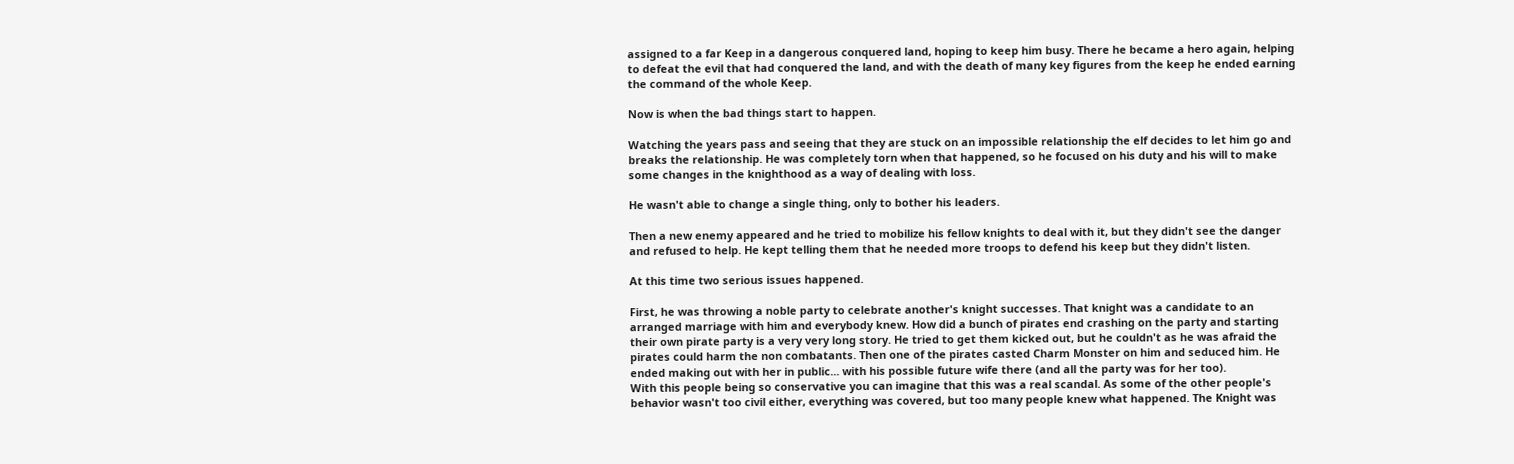assigned to a far Keep in a dangerous conquered land, hoping to keep him busy. There he became a hero again, helping to defeat the evil that had conquered the land, and with the death of many key figures from the keep he ended earning the command of the whole Keep.

Now is when the bad things start to happen.

Watching the years pass and seeing that they are stuck on an impossible relationship the elf decides to let him go and breaks the relationship. He was completely torn when that happened, so he focused on his duty and his will to make some changes in the knighthood as a way of dealing with loss.

He wasn't able to change a single thing, only to bother his leaders.

Then a new enemy appeared and he tried to mobilize his fellow knights to deal with it, but they didn't see the danger and refused to help. He kept telling them that he needed more troops to defend his keep but they didn't listen.

At this time two serious issues happened.

First, he was throwing a noble party to celebrate another's knight successes. That knight was a candidate to an arranged marriage with him and everybody knew. How did a bunch of pirates end crashing on the party and starting their own pirate party is a very very long story. He tried to get them kicked out, but he couldn't as he was afraid the pirates could harm the non combatants. Then one of the pirates casted Charm Monster on him and seduced him. He ended making out with her in public... with his possible future wife there (and all the party was for her too).
With this people being so conservative you can imagine that this was a real scandal. As some of the other people's behavior wasn't too civil either, everything was covered, but too many people knew what happened. The Knight was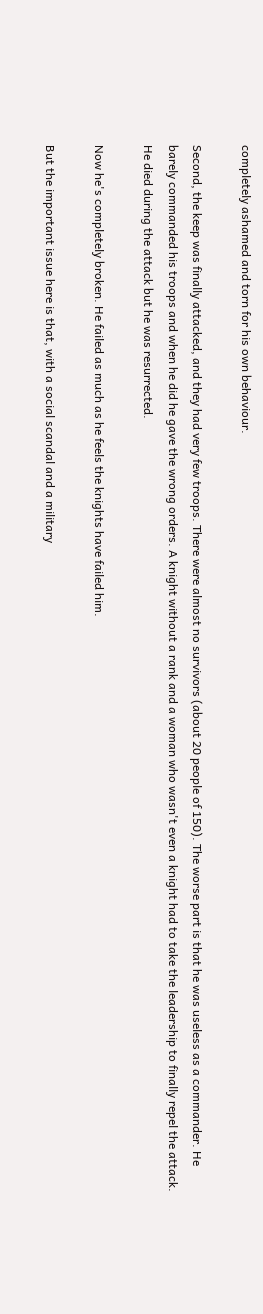completely ashamed and torn for his own behaviour.

Second, the keep was finally attacked, and they had very few troops. There were almost no survivors (about 20 people of 150). The worse part is that he was useless as a commander. He barely commanded his troops and when he did he gave the wrong orders. A knight without a rank and a woman who wasn't even a knight had to take the leadership to finally repel the attack. He died during the attack but he was resurrected.

Now he's completely broken. He failed as much as he feels the knights have failed him.

But the important issue here is that, with a social scandal and a military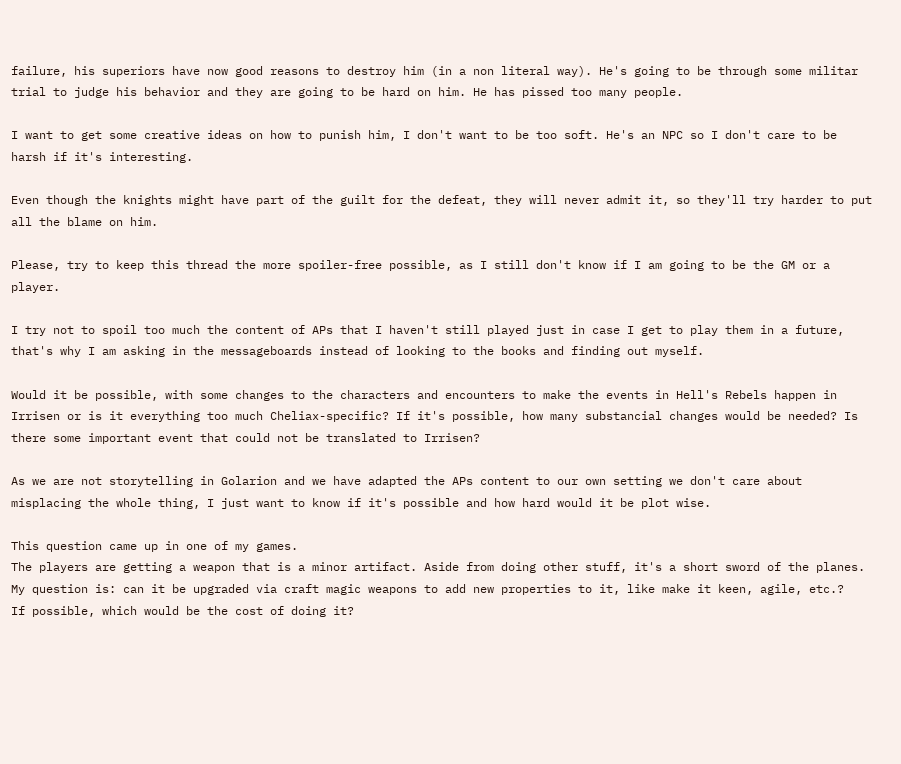failure, his superiors have now good reasons to destroy him (in a non literal way). He's going to be through some militar trial to judge his behavior and they are going to be hard on him. He has pissed too many people.

I want to get some creative ideas on how to punish him, I don't want to be too soft. He's an NPC so I don't care to be harsh if it's interesting.

Even though the knights might have part of the guilt for the defeat, they will never admit it, so they'll try harder to put all the blame on him.

Please, try to keep this thread the more spoiler-free possible, as I still don't know if I am going to be the GM or a player.

I try not to spoil too much the content of APs that I haven't still played just in case I get to play them in a future, that's why I am asking in the messageboards instead of looking to the books and finding out myself.

Would it be possible, with some changes to the characters and encounters to make the events in Hell's Rebels happen in Irrisen or is it everything too much Cheliax-specific? If it's possible, how many substancial changes would be needed? Is there some important event that could not be translated to Irrisen?

As we are not storytelling in Golarion and we have adapted the APs content to our own setting we don't care about misplacing the whole thing, I just want to know if it's possible and how hard would it be plot wise.

This question came up in one of my games.
The players are getting a weapon that is a minor artifact. Aside from doing other stuff, it's a short sword of the planes.
My question is: can it be upgraded via craft magic weapons to add new properties to it, like make it keen, agile, etc.?
If possible, which would be the cost of doing it?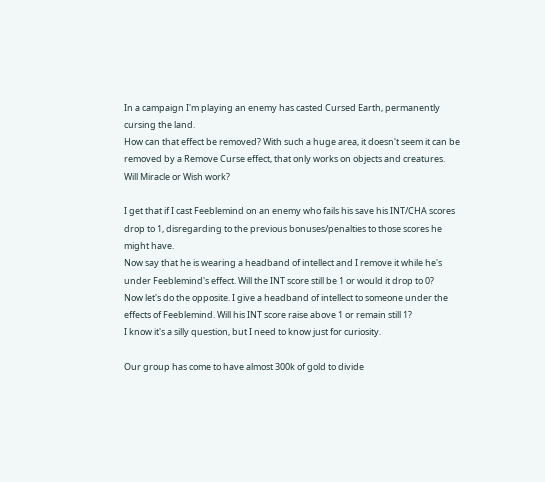In a campaign I'm playing an enemy has casted Cursed Earth, permanently cursing the land.
How can that effect be removed? With such a huge area, it doesn't seem it can be removed by a Remove Curse effect, that only works on objects and creatures.
Will Miracle or Wish work?

I get that if I cast Feeblemind on an enemy who fails his save his INT/CHA scores drop to 1, disregarding to the previous bonuses/penalties to those scores he might have.
Now say that he is wearing a headband of intellect and I remove it while he's under Feeblemind's effect. Will the INT score still be 1 or would it drop to 0?
Now let's do the opposite. I give a headband of intellect to someone under the effects of Feeblemind. Will his INT score raise above 1 or remain still 1?
I know it's a silly question, but I need to know just for curiosity.

Our group has come to have almost 300k of gold to divide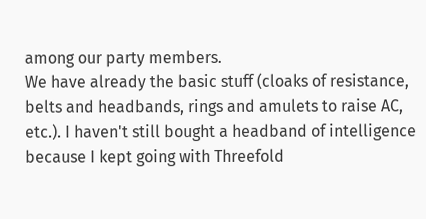among our party members.
We have already the basic stuff (cloaks of resistance, belts and headbands, rings and amulets to raise AC, etc.). I haven't still bought a headband of intelligence because I kept going with Threefold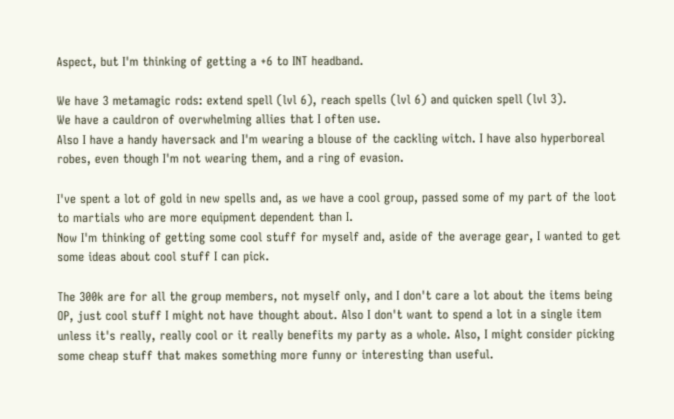Aspect, but I'm thinking of getting a +6 to INT headband.

We have 3 metamagic rods: extend spell (lvl 6), reach spells (lvl 6) and quicken spell (lvl 3).
We have a cauldron of overwhelming allies that I often use.
Also I have a handy haversack and I'm wearing a blouse of the cackling witch. I have also hyperboreal robes, even though I'm not wearing them, and a ring of evasion.

I've spent a lot of gold in new spells and, as we have a cool group, passed some of my part of the loot to martials who are more equipment dependent than I.
Now I'm thinking of getting some cool stuff for myself and, aside of the average gear, I wanted to get some ideas about cool stuff I can pick.

The 300k are for all the group members, not myself only, and I don't care a lot about the items being OP, just cool stuff I might not have thought about. Also I don't want to spend a lot in a single item unless it's really, really cool or it really benefits my party as a whole. Also, I might consider picking some cheap stuff that makes something more funny or interesting than useful.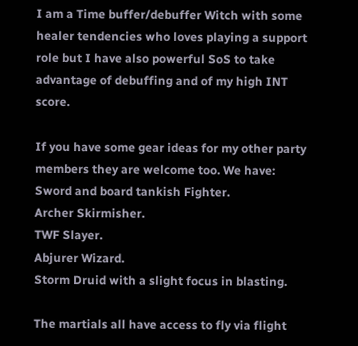I am a Time buffer/debuffer Witch with some healer tendencies who loves playing a support role but I have also powerful SoS to take advantage of debuffing and of my high INT score.

If you have some gear ideas for my other party members they are welcome too. We have:
Sword and board tankish Fighter.
Archer Skirmisher.
TWF Slayer.
Abjurer Wizard.
Storm Druid with a slight focus in blasting.

The martials all have access to fly via flight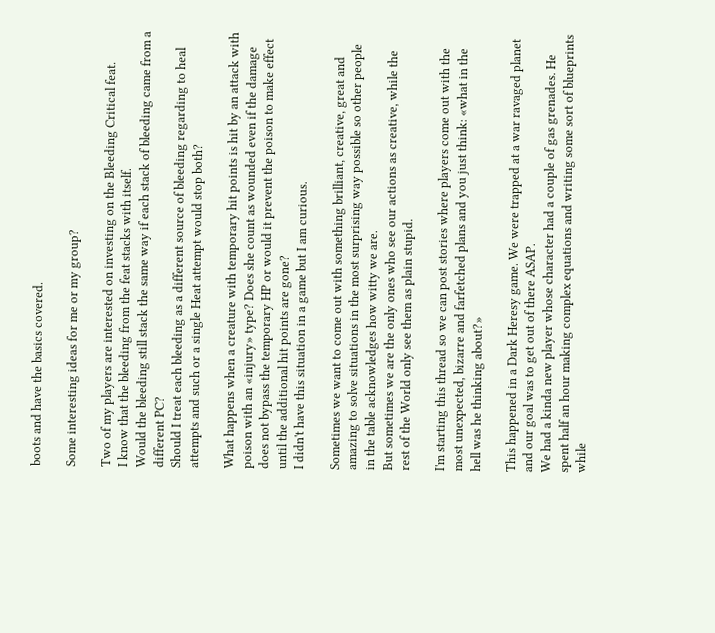boots and have the basics covered.

Some interesting ideas for me or my group?

Two of my players are interested on investing on the Bleeding Critical feat.
I know that the bleeding from the feat stacks with itself.
Would the bleeding still stack the same way if each stack of bleeding came from a different PC?
Should I treat each bleeding as a different source of bleeding regarding to heal attempts and such or a single Heat attempt would stop both?

What happens when a creature with temporary hit points is hit by an attack with poison with an «injury» type? Does she count as wounded even if the damage does not bypass the temporary HP or would it prevent the poison to make effect until the additional hit points are gone?
I didn't have this situation in a game but I am curious.

Sometimes we want to come out with something brilliant, creative, great and amazing to solve situations in the most surprising way possible so other people in the table acknowledges how witty we are.
But sometimes we are the only ones who see our actions as creative, while the rest of the World only see them as plain stupid.

I'm starting this thread so we can post stories where players come out with the most unexpected, bizarre and farfetched plans and you just think: «what in the hell was he thinking about?»

This happened in a Dark Heresy game. We were trapped at a war ravaged planet and our goal was to get out of there ASAP.
We had a kinda new player whose character had a couple of gas grenades. He spent half an hour making complex equations and writing some sort of blueprints while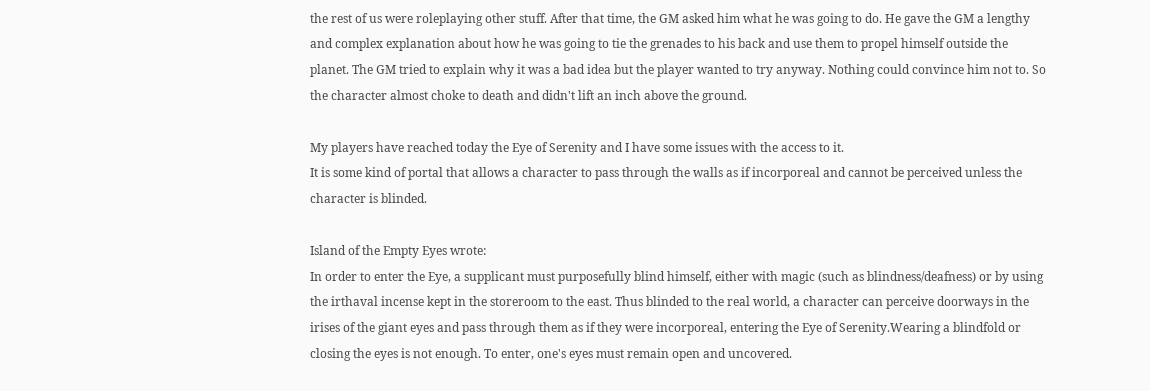the rest of us were roleplaying other stuff. After that time, the GM asked him what he was going to do. He gave the GM a lengthy and complex explanation about how he was going to tie the grenades to his back and use them to propel himself outside the planet. The GM tried to explain why it was a bad idea but the player wanted to try anyway. Nothing could convince him not to. So the character almost choke to death and didn't lift an inch above the ground.

My players have reached today the Eye of Serenity and I have some issues with the access to it.
It is some kind of portal that allows a character to pass through the walls as if incorporeal and cannot be perceived unless the character is blinded.

Island of the Empty Eyes wrote:
In order to enter the Eye, a supplicant must purposefully blind himself, either with magic (such as blindness/deafness) or by using the irthaval incense kept in the storeroom to the east. Thus blinded to the real world, a character can perceive doorways in the irises of the giant eyes and pass through them as if they were incorporeal, entering the Eye of Serenity.Wearing a blindfold or closing the eyes is not enough. To enter, one's eyes must remain open and uncovered.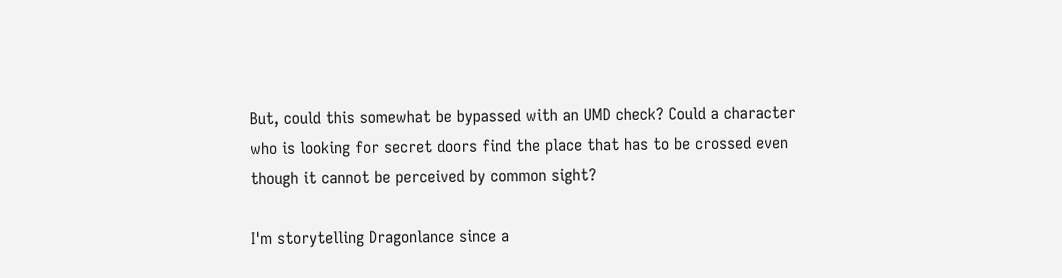But, could this somewhat be bypassed with an UMD check? Could a character who is looking for secret doors find the place that has to be crossed even though it cannot be perceived by common sight?

I'm storytelling Dragonlance since a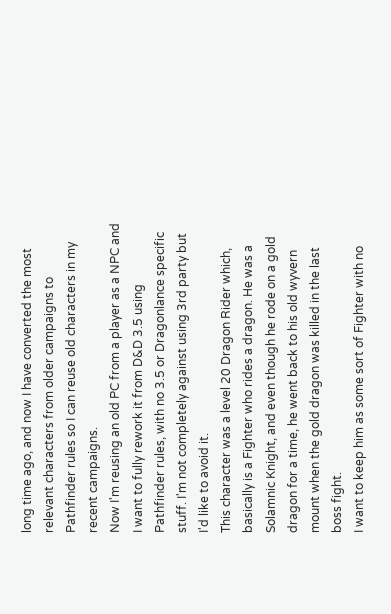long time ago, and now I have converted the most relevant characters from older campaigns to Pathfinder rules so I can reuse old characters in my recent campaigns.
Now I'm reusing an old PC from a player as a NPC and I want to fully rework it from D&D 3.5 using Pathfinder rules, with no 3.5 or Dragonlance specific stuff. I'm not completely against using 3rd party but I'd like to avoid it.
This character was a level 20 Dragon Rider which, basically is a Fighter who rides a dragon. He was a Solamnic Knight, and even though he rode on a gold dragon for a time, he went back to his old wyvern mount when the gold dragon was killed in the last boss fight.
I want to keep him as some sort of Fighter with no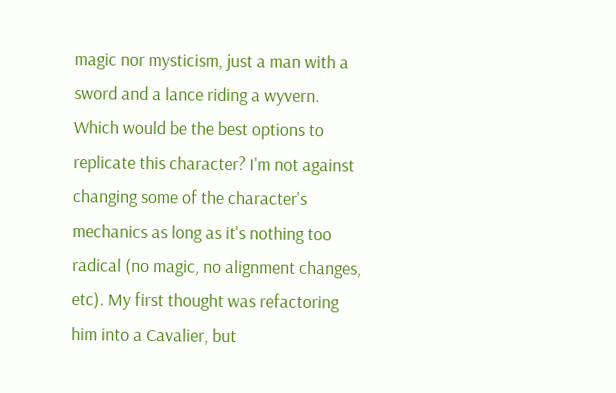magic nor mysticism, just a man with a sword and a lance riding a wyvern.
Which would be the best options to replicate this character? I'm not against changing some of the character's mechanics as long as it's nothing too radical (no magic, no alignment changes, etc). My first thought was refactoring him into a Cavalier, but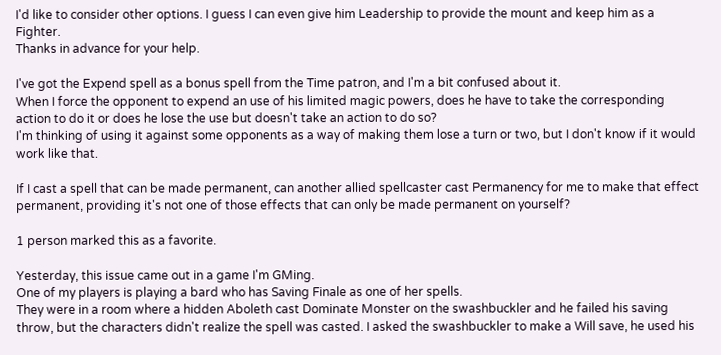I'd like to consider other options. I guess I can even give him Leadership to provide the mount and keep him as a Fighter.
Thanks in advance for your help.

I've got the Expend spell as a bonus spell from the Time patron, and I'm a bit confused about it.
When I force the opponent to expend an use of his limited magic powers, does he have to take the corresponding action to do it or does he lose the use but doesn't take an action to do so?
I'm thinking of using it against some opponents as a way of making them lose a turn or two, but I don't know if it would work like that.

If I cast a spell that can be made permanent, can another allied spellcaster cast Permanency for me to make that effect permanent, providing it's not one of those effects that can only be made permanent on yourself?

1 person marked this as a favorite.

Yesterday, this issue came out in a game I'm GMing.
One of my players is playing a bard who has Saving Finale as one of her spells.
They were in a room where a hidden Aboleth cast Dominate Monster on the swashbuckler and he failed his saving throw, but the characters didn't realize the spell was casted. I asked the swashbuckler to make a Will save, he used his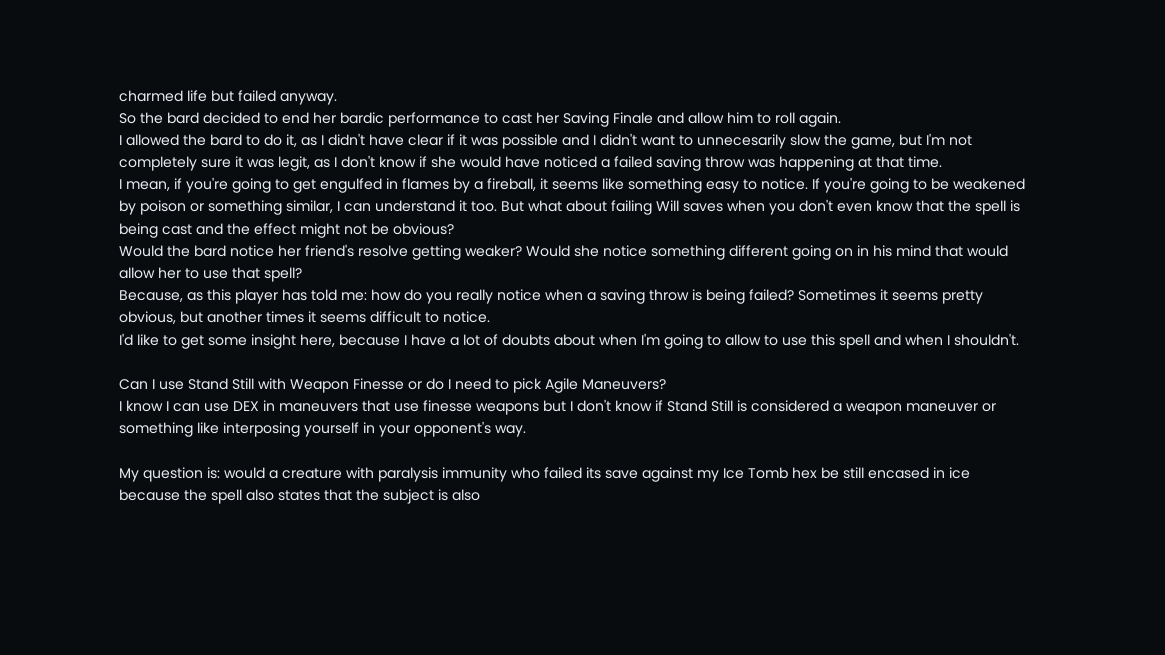charmed life but failed anyway.
So the bard decided to end her bardic performance to cast her Saving Finale and allow him to roll again.
I allowed the bard to do it, as I didn't have clear if it was possible and I didn't want to unnecesarily slow the game, but I'm not completely sure it was legit, as I don't know if she would have noticed a failed saving throw was happening at that time.
I mean, if you're going to get engulfed in flames by a fireball, it seems like something easy to notice. If you're going to be weakened by poison or something similar, I can understand it too. But what about failing Will saves when you don't even know that the spell is being cast and the effect might not be obvious?
Would the bard notice her friend's resolve getting weaker? Would she notice something different going on in his mind that would allow her to use that spell?
Because, as this player has told me: how do you really notice when a saving throw is being failed? Sometimes it seems pretty obvious, but another times it seems difficult to notice.
I'd like to get some insight here, because I have a lot of doubts about when I'm going to allow to use this spell and when I shouldn't.

Can I use Stand Still with Weapon Finesse or do I need to pick Agile Maneuvers?
I know I can use DEX in maneuvers that use finesse weapons but I don't know if Stand Still is considered a weapon maneuver or something like interposing yourself in your opponent's way.

My question is: would a creature with paralysis immunity who failed its save against my Ice Tomb hex be still encased in ice because the spell also states that the subject is also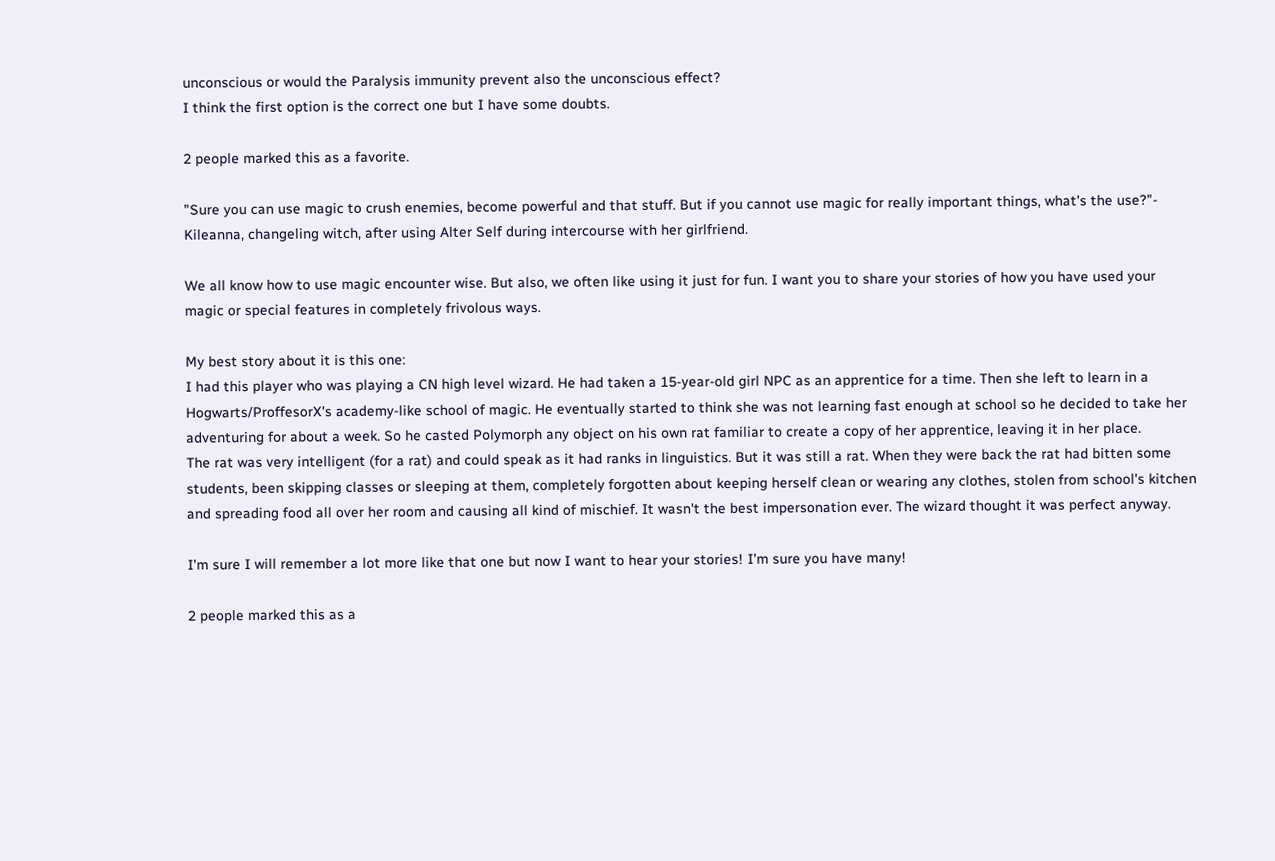unconscious or would the Paralysis immunity prevent also the unconscious effect?
I think the first option is the correct one but I have some doubts.

2 people marked this as a favorite.

"Sure you can use magic to crush enemies, become powerful and that stuff. But if you cannot use magic for really important things, what's the use?"- Kileanna, changeling witch, after using Alter Self during intercourse with her girlfriend.

We all know how to use magic encounter wise. But also, we often like using it just for fun. I want you to share your stories of how you have used your magic or special features in completely frivolous ways.

My best story about it is this one:
I had this player who was playing a CN high level wizard. He had taken a 15-year-old girl NPC as an apprentice for a time. Then she left to learn in a Hogwarts/ProffesorX's academy-like school of magic. He eventually started to think she was not learning fast enough at school so he decided to take her adventuring for about a week. So he casted Polymorph any object on his own rat familiar to create a copy of her apprentice, leaving it in her place.
The rat was very intelligent (for a rat) and could speak as it had ranks in linguistics. But it was still a rat. When they were back the rat had bitten some students, been skipping classes or sleeping at them, completely forgotten about keeping herself clean or wearing any clothes, stolen from school's kitchen and spreading food all over her room and causing all kind of mischief. It wasn't the best impersonation ever. The wizard thought it was perfect anyway.

I'm sure I will remember a lot more like that one but now I want to hear your stories! I'm sure you have many!

2 people marked this as a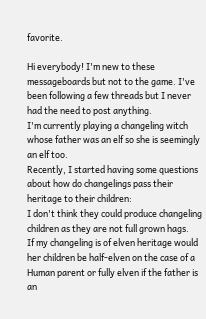favorite.

Hi everybody! I'm new to these messageboards but not to the game. I've been following a few threads but I never had the need to post anything.
I'm currently playing a changeling witch whose father was an elf so she is seemingly an elf too.
Recently, I started having some questions about how do changelings pass their heritage to their children:
I don't think they could produce changeling children as they are not full grown hags.
If my changeling is of elven heritage would her children be half-elven on the case of a Human parent or fully elven if the father is an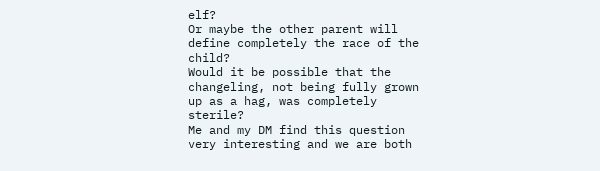elf?
Or maybe the other parent will define completely the race of the child?
Would it be possible that the changeling, not being fully grown up as a hag, was completely sterile?
Me and my DM find this question very interesting and we are both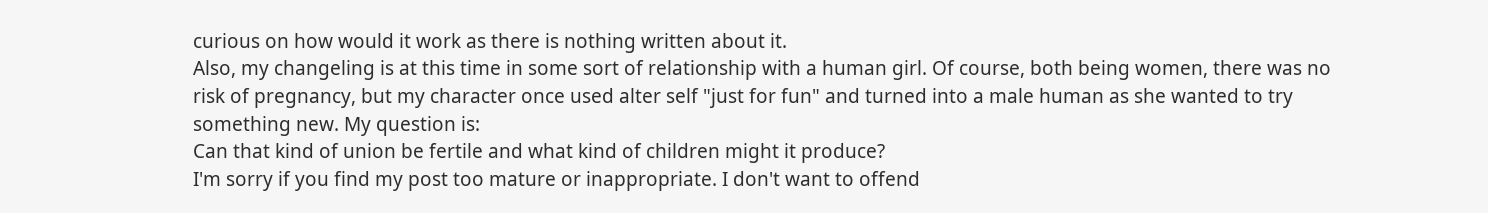curious on how would it work as there is nothing written about it.
Also, my changeling is at this time in some sort of relationship with a human girl. Of course, both being women, there was no risk of pregnancy, but my character once used alter self "just for fun" and turned into a male human as she wanted to try something new. My question is:
Can that kind of union be fertile and what kind of children might it produce?
I'm sorry if you find my post too mature or inappropriate. I don't want to offend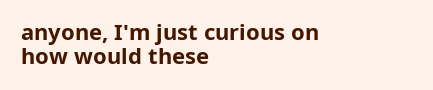anyone, I'm just curious on how would these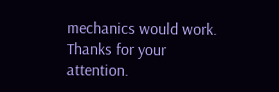mechanics would work. Thanks for your attention.